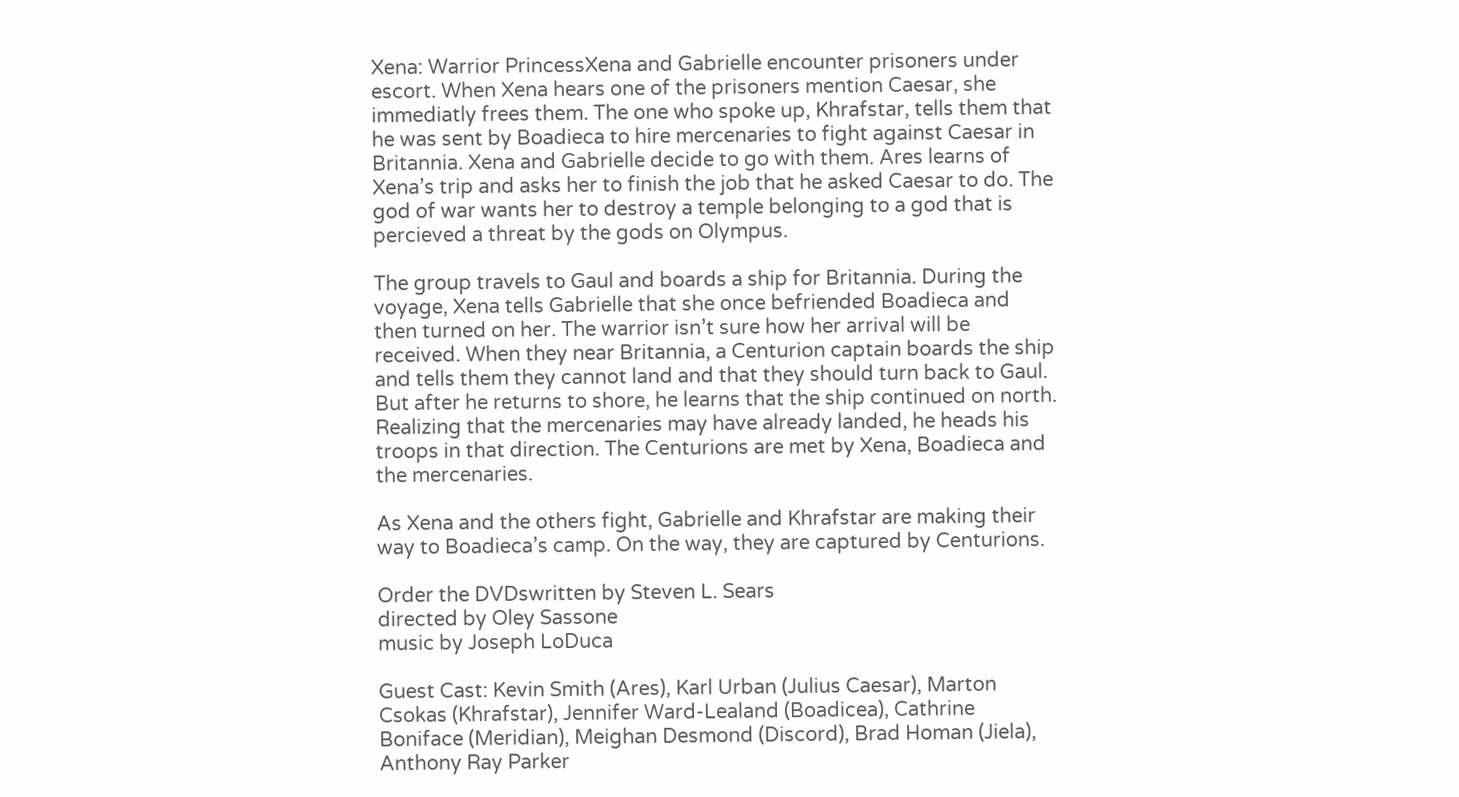Xena: Warrior PrincessXena and Gabrielle encounter prisoners under escort. When Xena hears one of the prisoners mention Caesar, she immediatly frees them. The one who spoke up, Khrafstar, tells them that he was sent by Boadieca to hire mercenaries to fight against Caesar in Britannia. Xena and Gabrielle decide to go with them. Ares learns of Xena’s trip and asks her to finish the job that he asked Caesar to do. The god of war wants her to destroy a temple belonging to a god that is percieved a threat by the gods on Olympus.

The group travels to Gaul and boards a ship for Britannia. During the voyage, Xena tells Gabrielle that she once befriended Boadieca and then turned on her. The warrior isn’t sure how her arrival will be received. When they near Britannia, a Centurion captain boards the ship and tells them they cannot land and that they should turn back to Gaul. But after he returns to shore, he learns that the ship continued on north. Realizing that the mercenaries may have already landed, he heads his troops in that direction. The Centurions are met by Xena, Boadieca and the mercenaries.

As Xena and the others fight, Gabrielle and Khrafstar are making their way to Boadieca’s camp. On the way, they are captured by Centurions.

Order the DVDswritten by Steven L. Sears
directed by Oley Sassone
music by Joseph LoDuca

Guest Cast: Kevin Smith (Ares), Karl Urban (Julius Caesar), Marton Csokas (Khrafstar), Jennifer Ward-Lealand (Boadicea), Cathrine Boniface (Meridian), Meighan Desmond (Discord), Brad Homan (Jiela), Anthony Ray Parker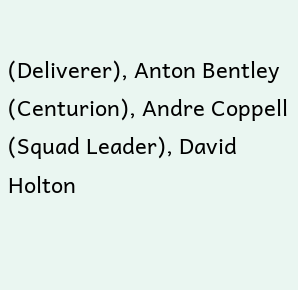(Deliverer), Anton Bentley (Centurion), Andre Coppell (Squad Leader), David Holton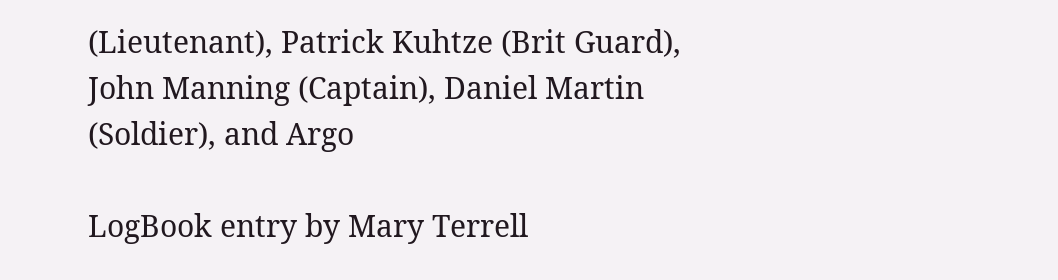(Lieutenant), Patrick Kuhtze (Brit Guard), John Manning (Captain), Daniel Martin (Soldier), and Argo

LogBook entry by Mary Terrell